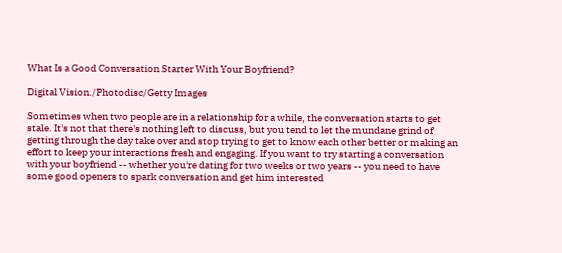What Is a Good Conversation Starter With Your Boyfriend?

Digital Vision./Photodisc/Getty Images

Sometimes when two people are in a relationship for a while, the conversation starts to get stale. It's not that there's nothing left to discuss, but you tend to let the mundane grind of getting through the day take over and stop trying to get to know each other better or making an effort to keep your interactions fresh and engaging. If you want to try starting a conversation with your boyfriend -- whether you're dating for two weeks or two years -- you need to have some good openers to spark conversation and get him interested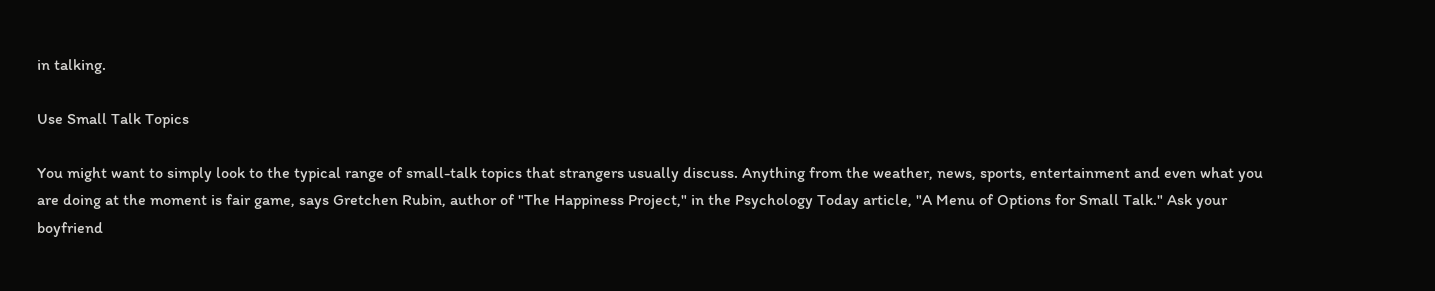in talking.

Use Small Talk Topics

You might want to simply look to the typical range of small-talk topics that strangers usually discuss. Anything from the weather, news, sports, entertainment and even what you are doing at the moment is fair game, says Gretchen Rubin, author of "The Happiness Project," in the Psychology Today article, "A Menu of Options for Small Talk." Ask your boyfriend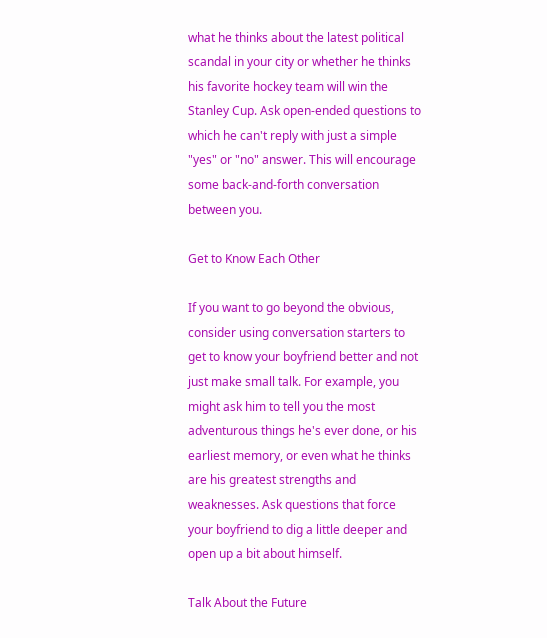what he thinks about the latest political scandal in your city or whether he thinks his favorite hockey team will win the Stanley Cup. Ask open-ended questions to which he can't reply with just a simple "yes" or "no" answer. This will encourage some back-and-forth conversation between you.

Get to Know Each Other

If you want to go beyond the obvious, consider using conversation starters to get to know your boyfriend better and not just make small talk. For example, you might ask him to tell you the most adventurous things he's ever done, or his earliest memory, or even what he thinks are his greatest strengths and weaknesses. Ask questions that force your boyfriend to dig a little deeper and open up a bit about himself.

Talk About the Future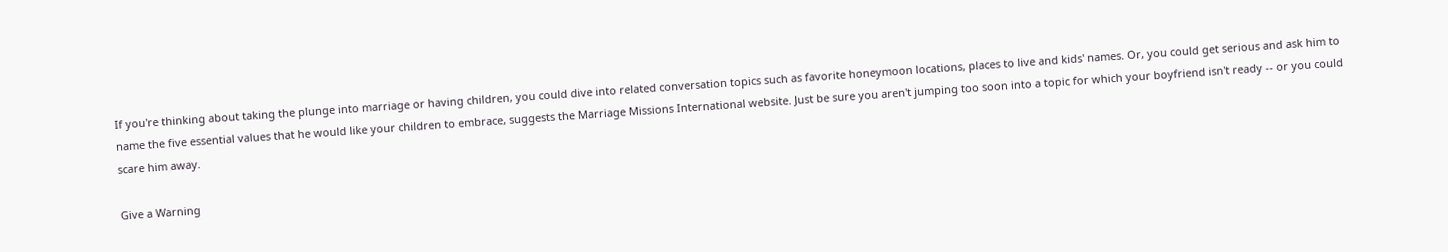If you're thinking about taking the plunge into marriage or having children, you could dive into related conversation topics such as favorite honeymoon locations, places to live and kids' names. Or, you could get serious and ask him to name the five essential values that he would like your children to embrace, suggests the Marriage Missions International website. Just be sure you aren't jumping too soon into a topic for which your boyfriend isn't ready -- or you could scare him away.

Give a Warning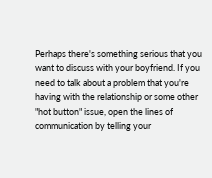Perhaps there's something serious that you want to discuss with your boyfriend. If you need to talk about a problem that you're having with the relationship or some other "hot button" issue, open the lines of communication by telling your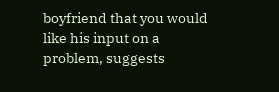boyfriend that you would like his input on a problem, suggests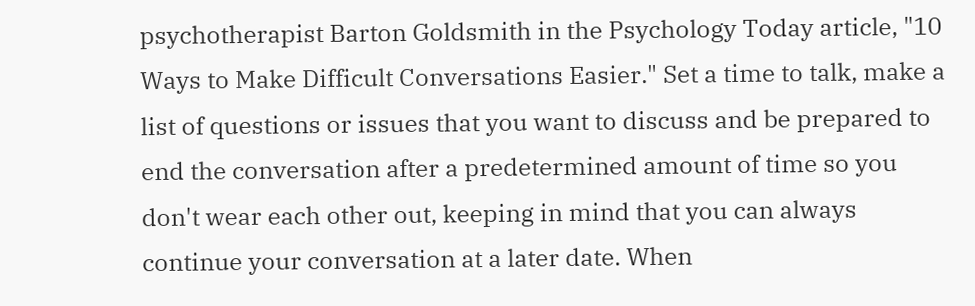psychotherapist Barton Goldsmith in the Psychology Today article, "10 Ways to Make Difficult Conversations Easier." Set a time to talk, make a list of questions or issues that you want to discuss and be prepared to end the conversation after a predetermined amount of time so you don't wear each other out, keeping in mind that you can always continue your conversation at a later date. When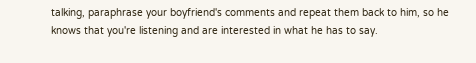talking, paraphrase your boyfriend's comments and repeat them back to him, so he knows that you're listening and are interested in what he has to say.